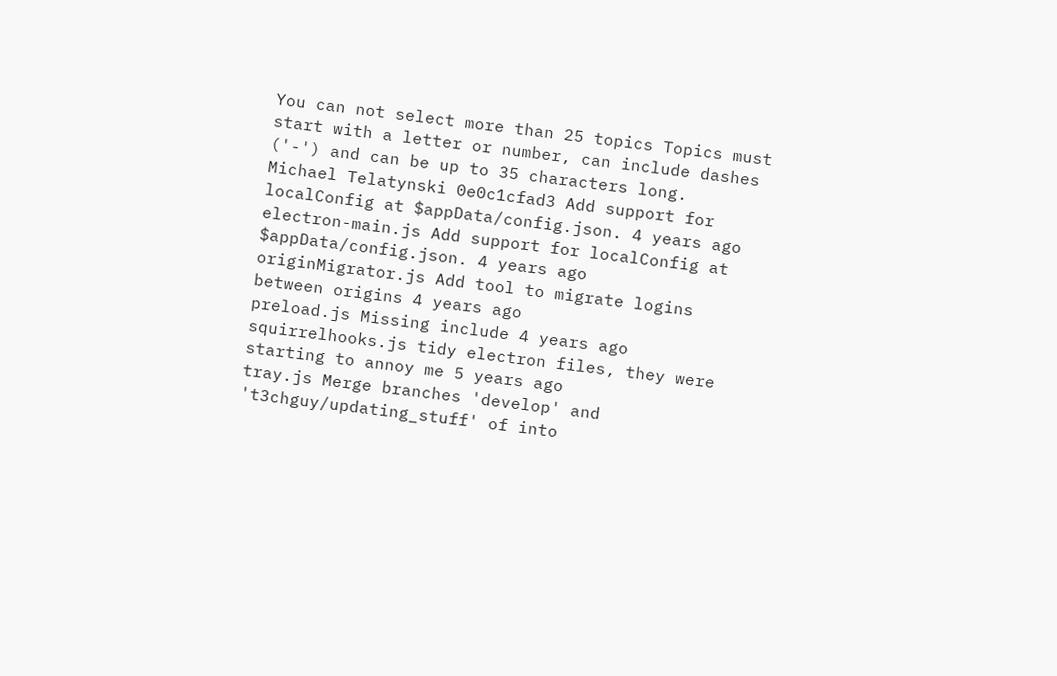You can not select more than 25 topics Topics must start with a letter or number, can include dashes ('-') and can be up to 35 characters long.
Michael Telatynski 0e0c1cfad3 Add support for localConfig at $appData/config.json. 4 years ago
electron-main.js Add support for localConfig at $appData/config.json. 4 years ago
originMigrator.js Add tool to migrate logins between origins 4 years ago
preload.js Missing include 4 years ago
squirrelhooks.js tidy electron files, they were starting to annoy me 5 years ago
tray.js Merge branches 'develop' and 't3chguy/updating_stuff' of into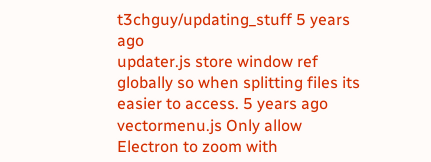t3chguy/updating_stuff 5 years ago
updater.js store window ref globally so when splitting files its easier to access. 5 years ago
vectormenu.js Only allow Electron to zoom with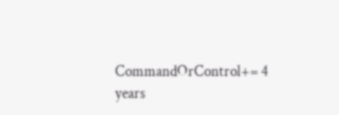CommandOrControl+= 4 years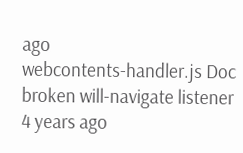ago
webcontents-handler.js Doc broken will-navigate listener 4 years ago